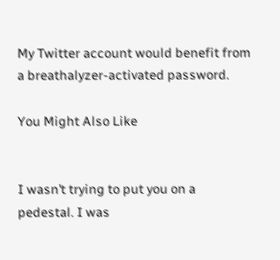My Twitter account would benefit from a breathalyzer-activated password.

You Might Also Like


I wasn’t trying to put you on a pedestal. I was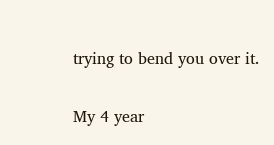trying to bend you over it.


My 4 year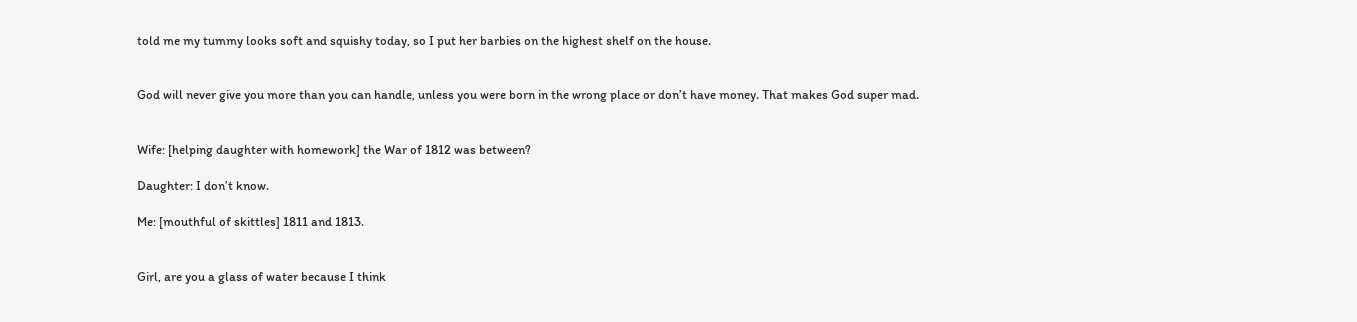told me my tummy looks soft and squishy today, so I put her barbies on the highest shelf on the house.


God will never give you more than you can handle, unless you were born in the wrong place or don’t have money. That makes God super mad.


Wife: [helping daughter with homework] the War of 1812 was between?

Daughter: I don’t know.

Me: [mouthful of skittles] 1811 and 1813.


Girl, are you a glass of water because I think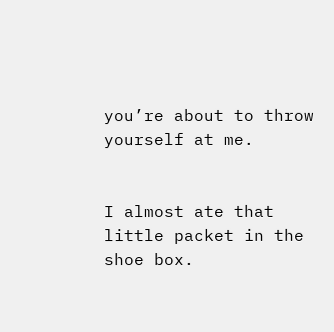you’re about to throw yourself at me.


I almost ate that little packet in the shoe box.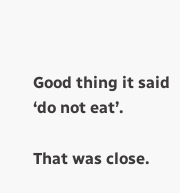Good thing it said ‘do not eat’.

That was close.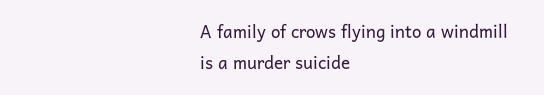A family of crows flying into a windmill is a murder suicide